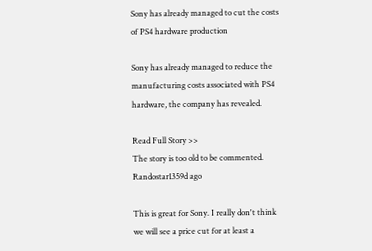Sony has already managed to cut the costs of PS4 hardware production

Sony has already managed to reduce the manufacturing costs associated with PS4 hardware, the company has revealed.

Read Full Story >>
The story is too old to be commented.
Randostar1359d ago

This is great for Sony. I really don't think we will see a price cut for at least a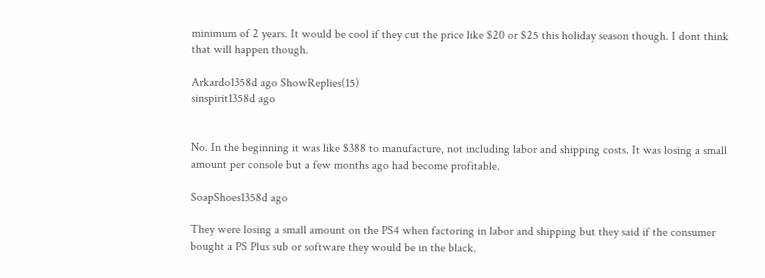minimum of 2 years. It would be cool if they cut the price like $20 or $25 this holiday season though. I dont think that will happen though.

Arkardo1358d ago ShowReplies(15)
sinspirit1358d ago


No. In the beginning it was like $388 to manufacture, not including labor and shipping costs. It was losing a small amount per console but a few months ago had become profitable.

SoapShoes1358d ago

They were losing a small amount on the PS4 when factoring in labor and shipping but they said if the consumer bought a PS Plus sub or software they would be in the black.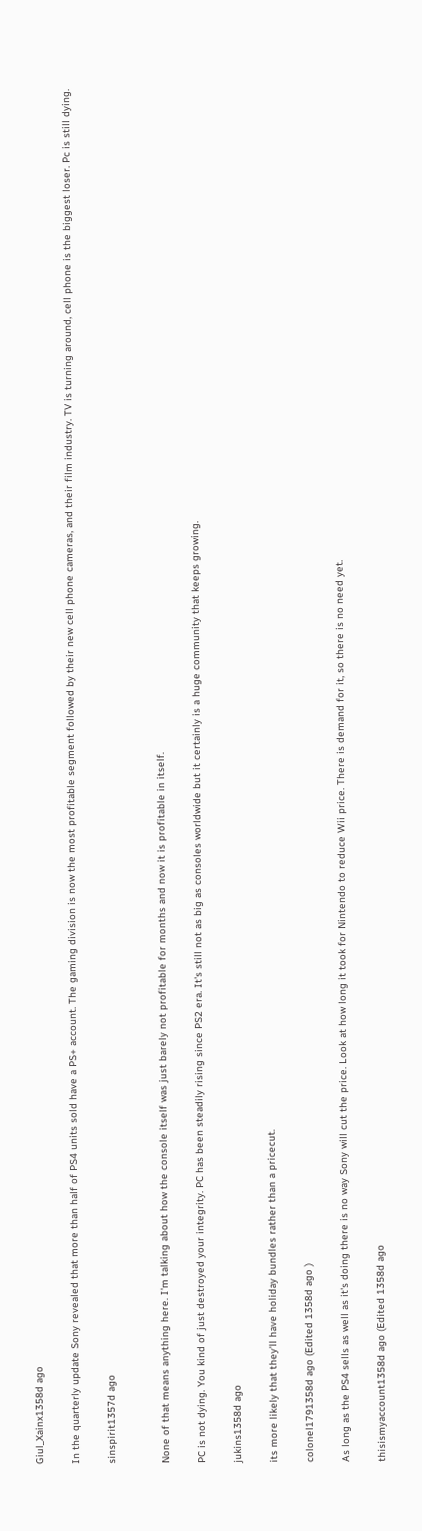Giul_Xainx1358d ago

In the quarterly update Sony revealed that more than half of PS4 units sold have a PS+ account. The gaming division is now the most profitable segment followed by their new cell phone cameras, and their film industry. TV is turning around, cell phone is the biggest loser. Pc is still dying.

sinspirit1357d ago


None of that means anything here. I'm talking about how the console itself was just barely not profitable for months and now it is profitable in itself.

PC is not dying. You kind of just destroyed your integrity. PC has been steadily rising since PS2 era. It's still not as big as consoles worldwide but it certainly is a huge community that keeps growing.

jukins1358d ago

its more likely that they'll have holiday bundles rather than a pricecut.

colonel1791358d ago (Edited 1358d ago )

As long as the PS4 sells as well as it's doing there is no way Sony will cut the price. Look at how long it took for Nintendo to reduce Wii price. There is demand for it, so there is no need yet.

thisismyaccount1358d ago (Edited 1358d ago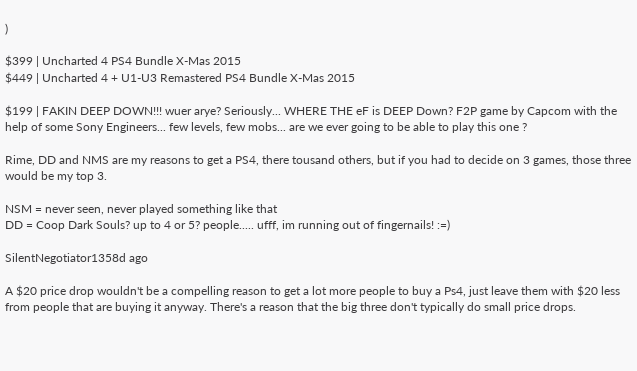)

$399 | Uncharted 4 PS4 Bundle X-Mas 2015
$449 | Uncharted 4 + U1-U3 Remastered PS4 Bundle X-Mas 2015

$199 | FAKIN DEEP DOWN!!! wuer arye? Seriously... WHERE THE eF is DEEP Down? F2P game by Capcom with the help of some Sony Engineers... few levels, few mobs... are we ever going to be able to play this one ?

Rime, DD and NMS are my reasons to get a PS4, there tousand others, but if you had to decide on 3 games, those three would be my top 3.

NSM = never seen, never played something like that
DD = Coop Dark Souls? up to 4 or 5? people..... ufff, im running out of fingernails! :=)

SilentNegotiator1358d ago

A $20 price drop wouldn't be a compelling reason to get a lot more people to buy a Ps4, just leave them with $20 less from people that are buying it anyway. There's a reason that the big three don't typically do small price drops.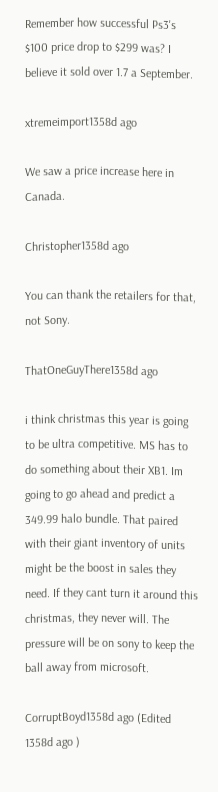Remember how successful Ps3's $100 price drop to $299 was? I believe it sold over 1.7 a September.

xtremeimport1358d ago

We saw a price increase here in Canada.

Christopher1358d ago

You can thank the retailers for that, not Sony.

ThatOneGuyThere1358d ago

i think christmas this year is going to be ultra competitive. MS has to do something about their XB1. Im going to go ahead and predict a 349.99 halo bundle. That paired with their giant inventory of units might be the boost in sales they need. If they cant turn it around this christmas, they never will. The pressure will be on sony to keep the ball away from microsoft.

CorruptBoyd1358d ago (Edited 1358d ago )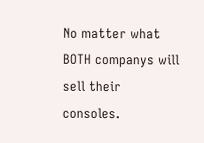No matter what BOTH companys will sell their consoles.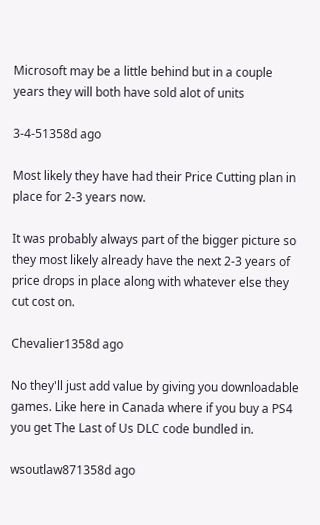Microsoft may be a little behind but in a couple years they will both have sold alot of units

3-4-51358d ago

Most likely they have had their Price Cutting plan in place for 2-3 years now.

It was probably always part of the bigger picture so they most likely already have the next 2-3 years of price drops in place along with whatever else they cut cost on.

Chevalier1358d ago

No they'll just add value by giving you downloadable games. Like here in Canada where if you buy a PS4 you get The Last of Us DLC code bundled in.

wsoutlaw871358d ago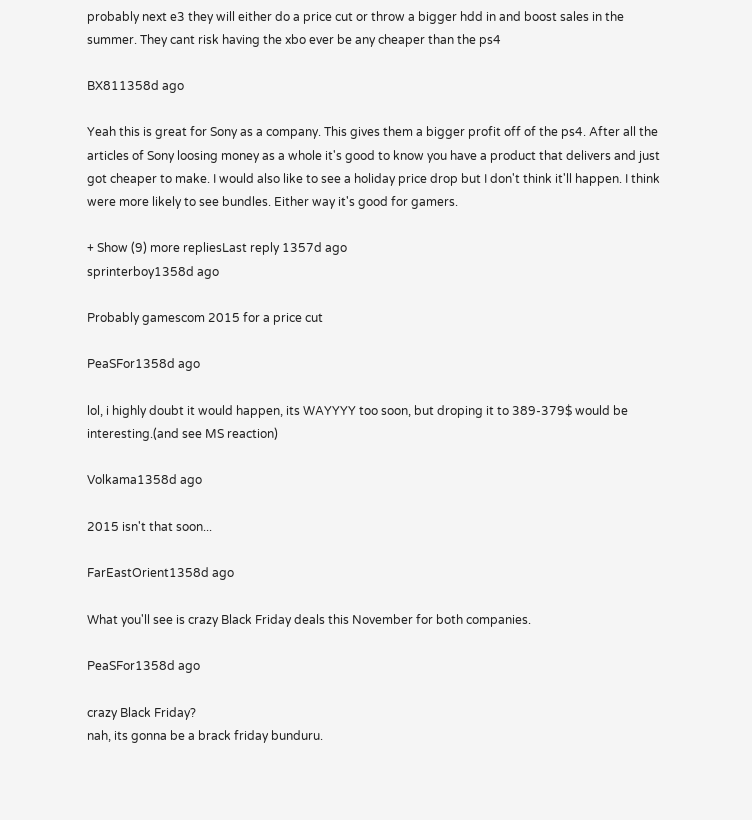probably next e3 they will either do a price cut or throw a bigger hdd in and boost sales in the summer. They cant risk having the xbo ever be any cheaper than the ps4

BX811358d ago

Yeah this is great for Sony as a company. This gives them a bigger profit off of the ps4. After all the articles of Sony loosing money as a whole it's good to know you have a product that delivers and just got cheaper to make. I would also like to see a holiday price drop but I don't think it'll happen. I think were more likely to see bundles. Either way it's good for gamers.

+ Show (9) more repliesLast reply 1357d ago
sprinterboy1358d ago

Probably gamescom 2015 for a price cut

PeaSFor1358d ago

lol, i highly doubt it would happen, its WAYYYY too soon, but droping it to 389-379$ would be interesting.(and see MS reaction)

Volkama1358d ago

2015 isn't that soon...

FarEastOrient1358d ago

What you'll see is crazy Black Friday deals this November for both companies.

PeaSFor1358d ago

crazy Black Friday?
nah, its gonna be a brack friday bunduru.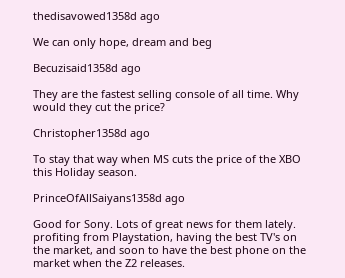thedisavowed1358d ago

We can only hope, dream and beg

Becuzisaid1358d ago

They are the fastest selling console of all time. Why would they cut the price?

Christopher1358d ago

To stay that way when MS cuts the price of the XBO this Holiday season.

PrinceOfAllSaiyans1358d ago

Good for Sony. Lots of great news for them lately. profiting from Playstation, having the best TV's on the market, and soon to have the best phone on the market when the Z2 releases.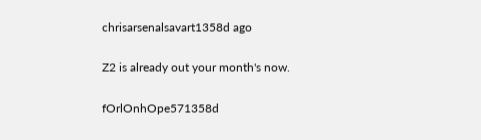chrisarsenalsavart1358d ago

Z2 is already out your month's now.

fOrlOnhOpe571358d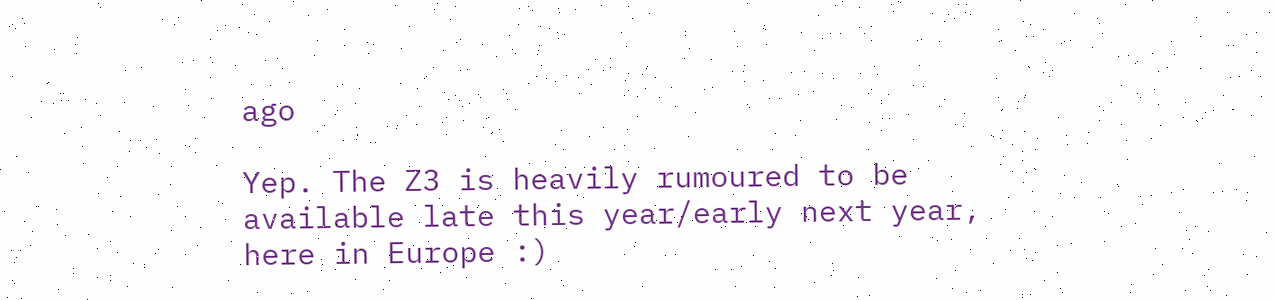ago

Yep. The Z3 is heavily rumoured to be available late this year/early next year, here in Europe :)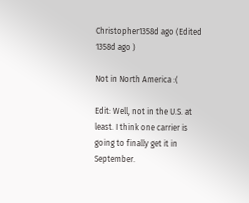Christopher1358d ago (Edited 1358d ago )

Not in North America :(

Edit: Well, not in the U.S. at least. I think one carrier is going to finally get it in September.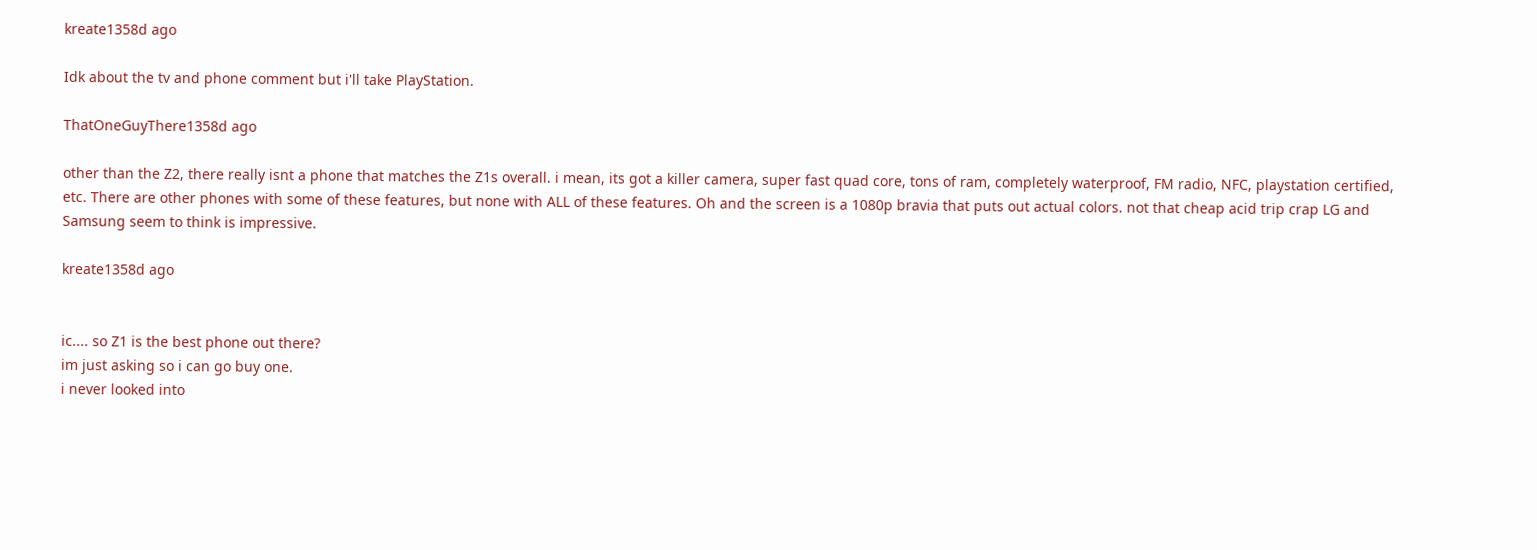kreate1358d ago

Idk about the tv and phone comment but i'll take PlayStation.

ThatOneGuyThere1358d ago

other than the Z2, there really isnt a phone that matches the Z1s overall. i mean, its got a killer camera, super fast quad core, tons of ram, completely waterproof, FM radio, NFC, playstation certified, etc. There are other phones with some of these features, but none with ALL of these features. Oh and the screen is a 1080p bravia that puts out actual colors. not that cheap acid trip crap LG and Samsung seem to think is impressive.

kreate1358d ago


ic.... so Z1 is the best phone out there?
im just asking so i can go buy one.
i never looked into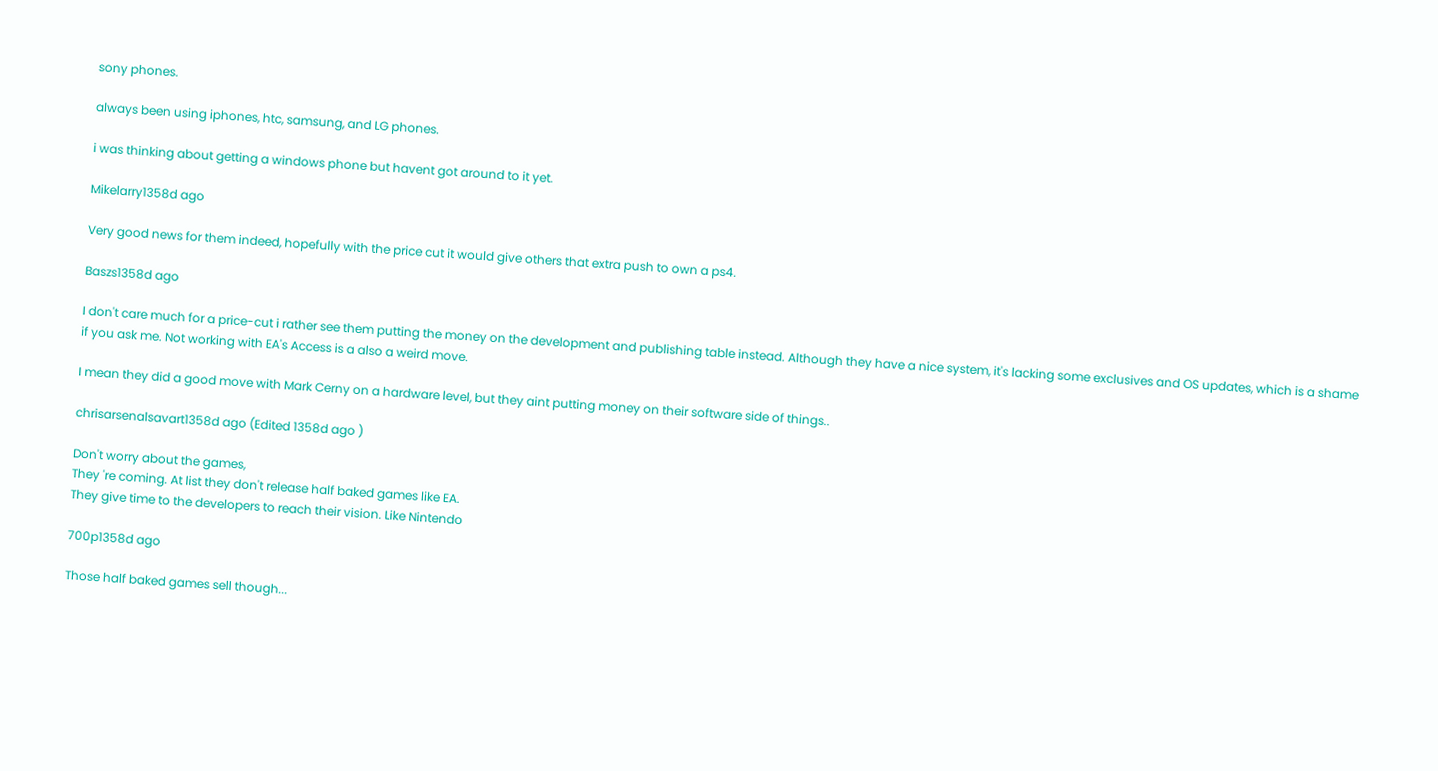sony phones.

always been using iphones, htc, samsung, and LG phones.

i was thinking about getting a windows phone but havent got around to it yet.

Mikelarry1358d ago

Very good news for them indeed, hopefully with the price cut it would give others that extra push to own a ps4.

Baszs1358d ago

I don't care much for a price-cut i rather see them putting the money on the development and publishing table instead. Although they have a nice system, it's lacking some exclusives and OS updates, which is a shame if you ask me. Not working with EA's Access is a also a weird move.

I mean they did a good move with Mark Cerny on a hardware level, but they aint putting money on their software side of things..

chrisarsenalsavart1358d ago (Edited 1358d ago )

Don't worry about the games,
They 're coming. At list they don't release half baked games like EA.
They give time to the developers to reach their vision. Like Nintendo

700p1358d ago

Those half baked games sell though...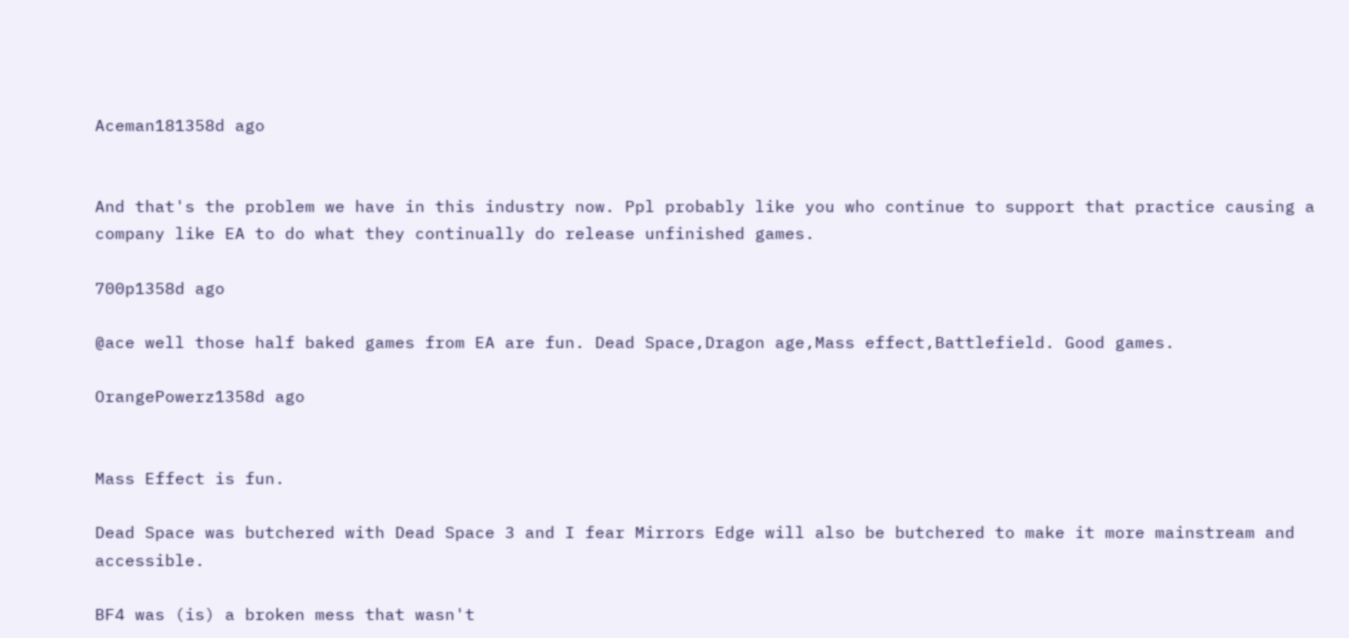Aceman181358d ago


And that's the problem we have in this industry now. Ppl probably like you who continue to support that practice causing a company like EA to do what they continually do release unfinished games.

700p1358d ago

@ace well those half baked games from EA are fun. Dead Space,Dragon age,Mass effect,Battlefield. Good games.

OrangePowerz1358d ago


Mass Effect is fun.

Dead Space was butchered with Dead Space 3 and I fear Mirrors Edge will also be butchered to make it more mainstream and accessible.

BF4 was (is) a broken mess that wasn't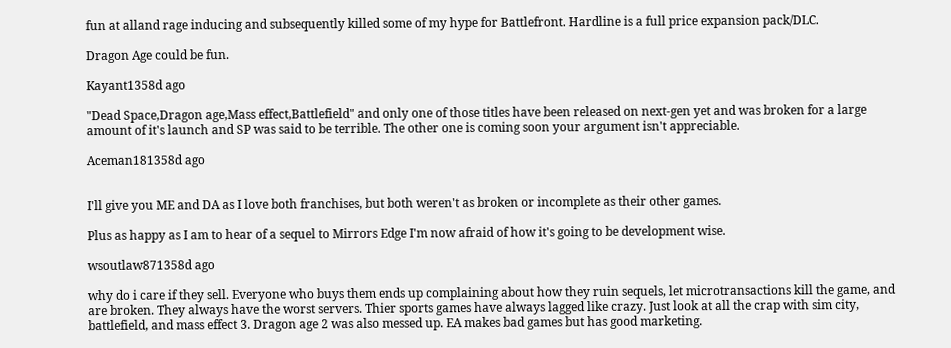fun at alland rage inducing and subsequently killed some of my hype for Battlefront. Hardline is a full price expansion pack/DLC.

Dragon Age could be fun.

Kayant1358d ago

"Dead Space,Dragon age,Mass effect,Battlefield" and only one of those titles have been released on next-gen yet and was broken for a large amount of it's launch and SP was said to be terrible. The other one is coming soon your argument isn't appreciable.

Aceman181358d ago


I'll give you ME and DA as I love both franchises, but both weren't as broken or incomplete as their other games.

Plus as happy as I am to hear of a sequel to Mirrors Edge I'm now afraid of how it's going to be development wise.

wsoutlaw871358d ago

why do i care if they sell. Everyone who buys them ends up complaining about how they ruin sequels, let microtransactions kill the game, and are broken. They always have the worst servers. Thier sports games have always lagged like crazy. Just look at all the crap with sim city, battlefield, and mass effect 3. Dragon age 2 was also messed up. EA makes bad games but has good marketing.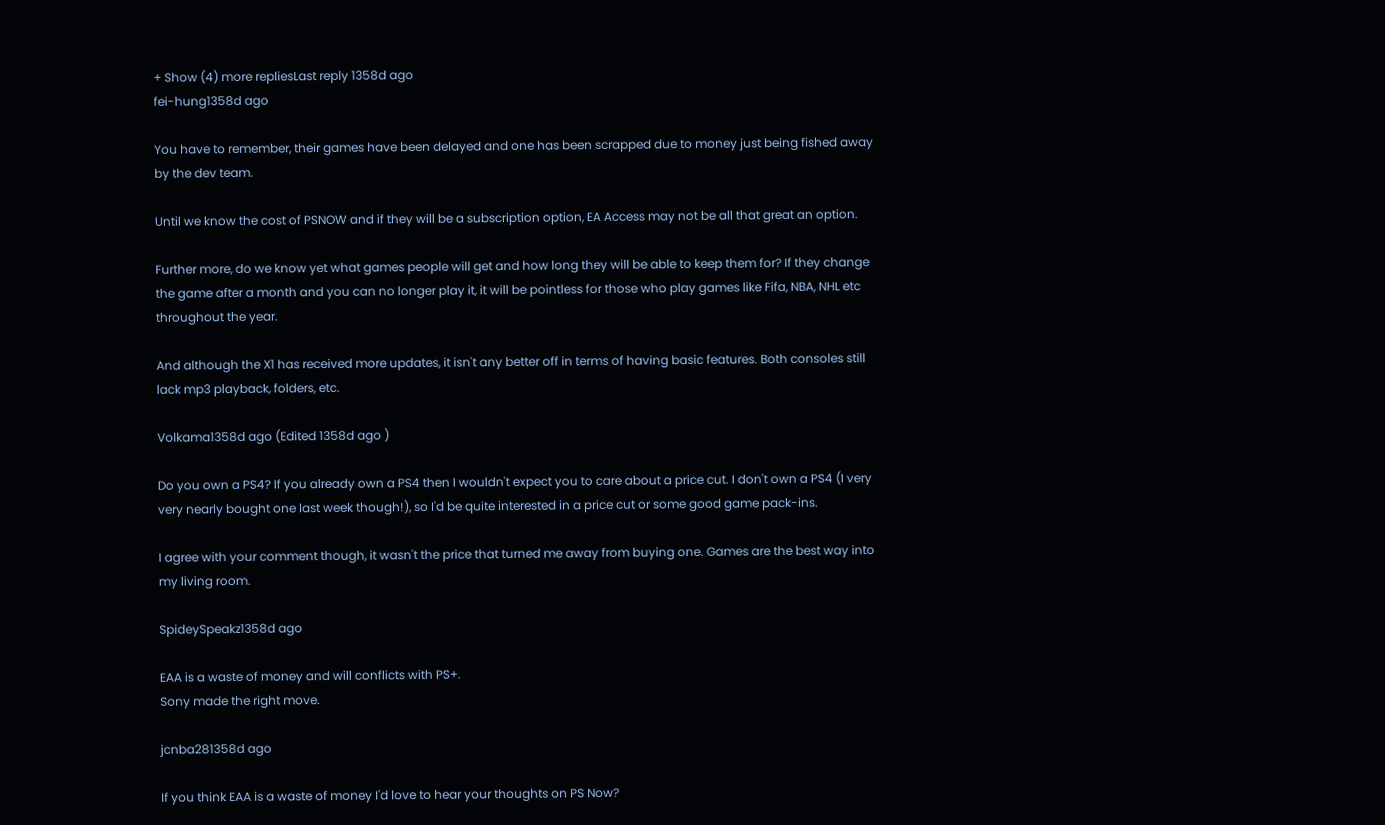+ Show (4) more repliesLast reply 1358d ago
fei-hung1358d ago

You have to remember, their games have been delayed and one has been scrapped due to money just being fished away by the dev team.

Until we know the cost of PSNOW and if they will be a subscription option, EA Access may not be all that great an option.

Further more, do we know yet what games people will get and how long they will be able to keep them for? If they change the game after a month and you can no longer play it, it will be pointless for those who play games like Fifa, NBA, NHL etc throughout the year.

And although the X1 has received more updates, it isn't any better off in terms of having basic features. Both consoles still lack mp3 playback, folders, etc.

Volkama1358d ago (Edited 1358d ago )

Do you own a PS4? If you already own a PS4 then I wouldn't expect you to care about a price cut. I don't own a PS4 (I very very nearly bought one last week though!), so I'd be quite interested in a price cut or some good game pack-ins.

I agree with your comment though, it wasn't the price that turned me away from buying one. Games are the best way into my living room.

SpideySpeakz1358d ago

EAA is a waste of money and will conflicts with PS+.
Sony made the right move.

jcnba281358d ago

If you think EAA is a waste of money I'd love to hear your thoughts on PS Now?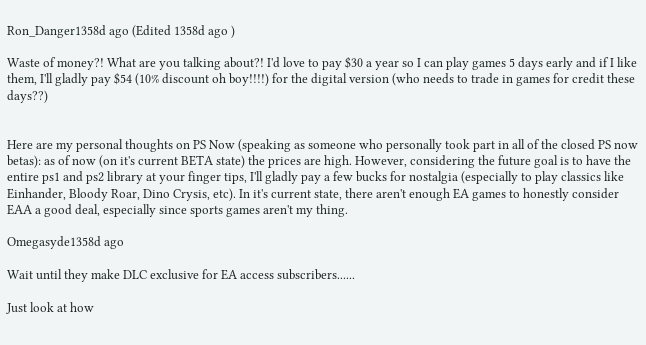Ron_Danger1358d ago (Edited 1358d ago )

Waste of money?! What are you talking about?! I'd love to pay $30 a year so I can play games 5 days early and if I like them, I'll gladly pay $54 (10% discount oh boy!!!!) for the digital version (who needs to trade in games for credit these days??)


Here are my personal thoughts on PS Now (speaking as someone who personally took part in all of the closed PS now betas): as of now (on it's current BETA state) the prices are high. However, considering the future goal is to have the entire ps1 and ps2 library at your finger tips, I'll gladly pay a few bucks for nostalgia (especially to play classics like Einhander, Bloody Roar, Dino Crysis, etc). In it's current state, there aren't enough EA games to honestly consider EAA a good deal, especially since sports games aren't my thing.

Omegasyde1358d ago

Wait until they make DLC exclusive for EA access subscribers......

Just look at how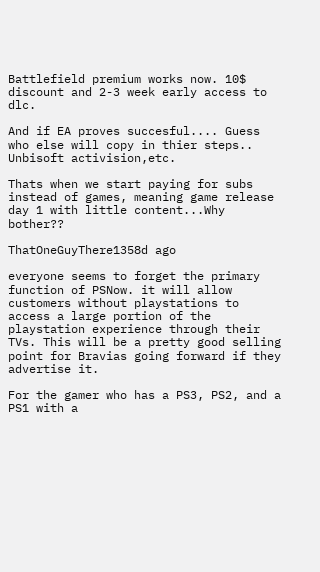Battlefield premium works now. 10$ discount and 2-3 week early access to dlc.

And if EA proves succesful.... Guess who else will copy in thier steps.. Unbisoft activision,etc.

Thats when we start paying for subs instead of games, meaning game release day 1 with little content...Why bother??

ThatOneGuyThere1358d ago

everyone seems to forget the primary function of PSNow. it will allow customers without playstations to access a large portion of the playstation experience through their TVs. This will be a pretty good selling point for Bravias going forward if they advertise it.

For the gamer who has a PS3, PS2, and a PS1 with a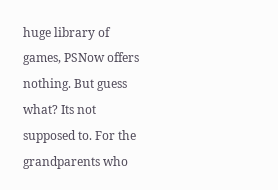huge library of games, PSNow offers nothing. But guess what? Its not supposed to. For the grandparents who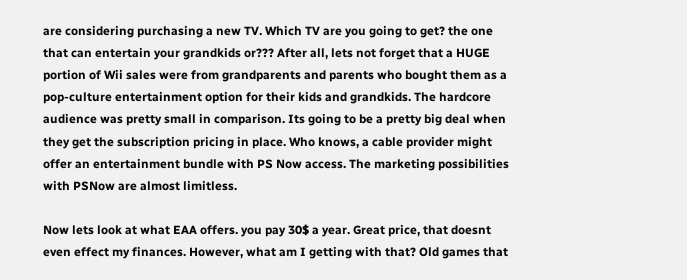are considering purchasing a new TV. Which TV are you going to get? the one that can entertain your grandkids or??? After all, lets not forget that a HUGE portion of Wii sales were from grandparents and parents who bought them as a pop-culture entertainment option for their kids and grandkids. The hardcore audience was pretty small in comparison. Its going to be a pretty big deal when they get the subscription pricing in place. Who knows, a cable provider might offer an entertainment bundle with PS Now access. The marketing possibilities with PSNow are almost limitless.

Now lets look at what EAA offers. you pay 30$ a year. Great price, that doesnt even effect my finances. However, what am I getting with that? Old games that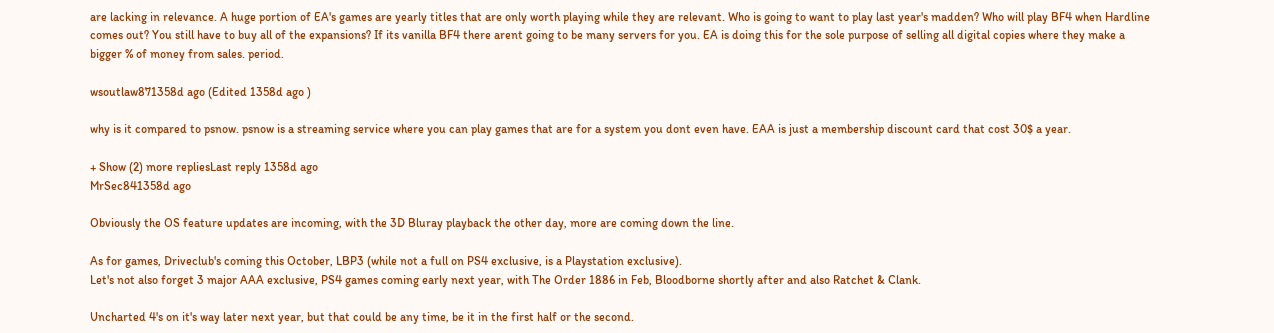are lacking in relevance. A huge portion of EA's games are yearly titles that are only worth playing while they are relevant. Who is going to want to play last year's madden? Who will play BF4 when Hardline comes out? You still have to buy all of the expansions? If its vanilla BF4 there arent going to be many servers for you. EA is doing this for the sole purpose of selling all digital copies where they make a bigger % of money from sales. period.

wsoutlaw871358d ago (Edited 1358d ago )

why is it compared to psnow. psnow is a streaming service where you can play games that are for a system you dont even have. EAA is just a membership discount card that cost 30$ a year.

+ Show (2) more repliesLast reply 1358d ago
MrSec841358d ago

Obviously the OS feature updates are incoming, with the 3D Bluray playback the other day, more are coming down the line.

As for games, Driveclub's coming this October, LBP3 (while not a full on PS4 exclusive, is a Playstation exclusive).
Let's not also forget 3 major AAA exclusive, PS4 games coming early next year, with The Order 1886 in Feb, Bloodborne shortly after and also Ratchet & Clank.

Uncharted 4's on it's way later next year, but that could be any time, be it in the first half or the second.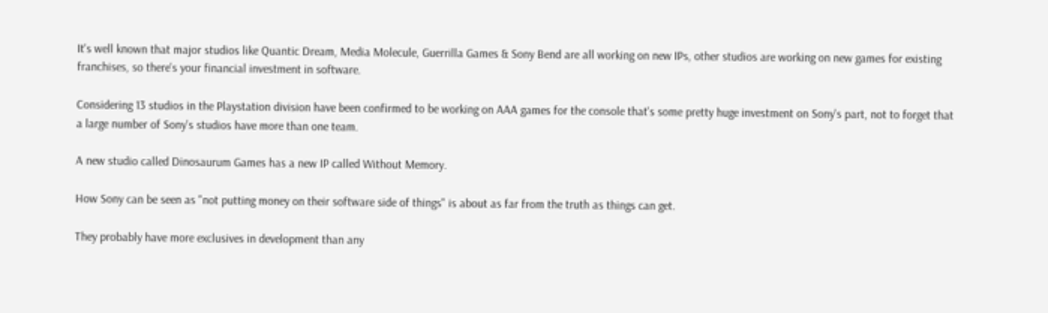It's well known that major studios like Quantic Dream, Media Molecule, Guerrilla Games & Sony Bend are all working on new IPs, other studios are working on new games for existing franchises, so there's your financial investment in software.

Considering 13 studios in the Playstation division have been confirmed to be working on AAA games for the console that's some pretty huge investment on Sony's part, not to forget that a large number of Sony's studios have more than one team.

A new studio called Dinosaurum Games has a new IP called Without Memory.

How Sony can be seen as "not putting money on their software side of things" is about as far from the truth as things can get.

They probably have more exclusives in development than any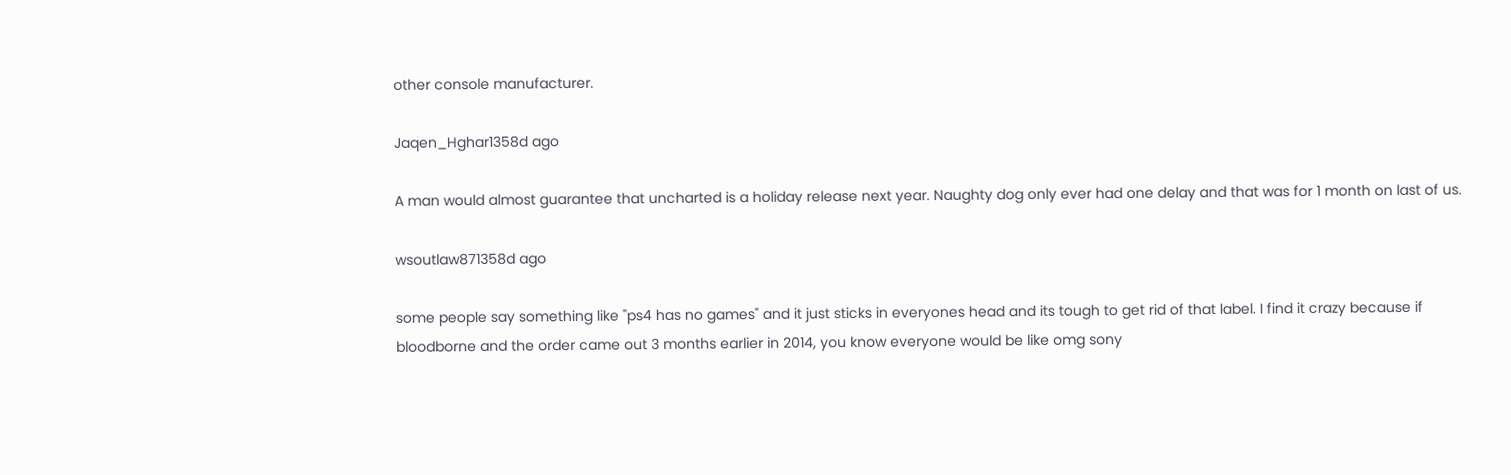other console manufacturer.

Jaqen_Hghar1358d ago

A man would almost guarantee that uncharted is a holiday release next year. Naughty dog only ever had one delay and that was for 1 month on last of us.

wsoutlaw871358d ago

some people say something like "ps4 has no games" and it just sticks in everyones head and its tough to get rid of that label. I find it crazy because if bloodborne and the order came out 3 months earlier in 2014, you know everyone would be like omg sony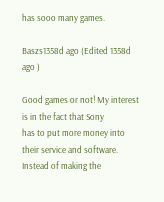has sooo many games.

Baszs1358d ago (Edited 1358d ago )

Good games or not! My interest is in the fact that Sony
has to put more money into their service and software.
Instead of making the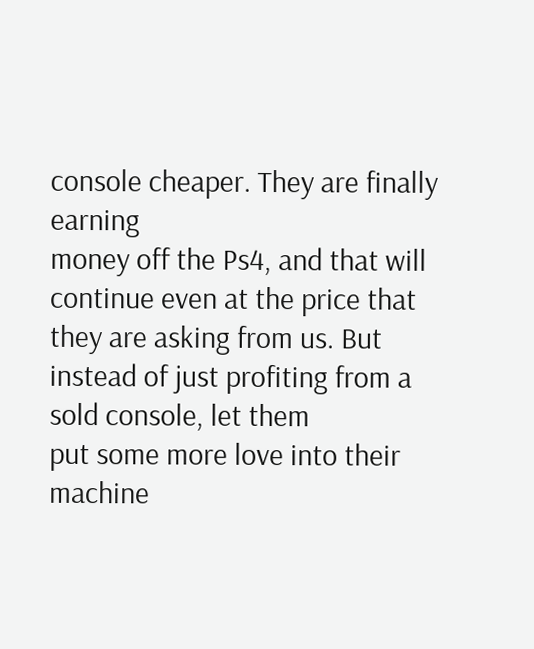console cheaper. They are finally earning
money off the Ps4, and that will continue even at the price that
they are asking from us. But instead of just profiting from a sold console, let them
put some more love into their machine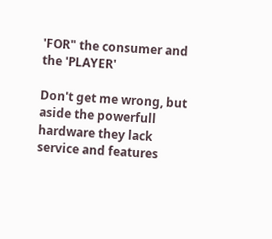'FOR" the consumer and the 'PLAYER'

Don't get me wrong, but aside the powerfull hardware they lack
service and features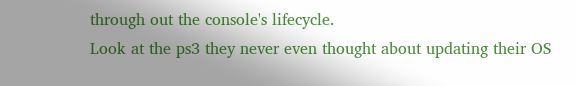through out the console's lifecycle.
Look at the ps3 they never even thought about updating their OS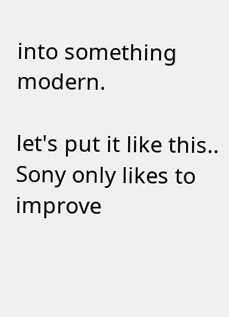into something modern.

let's put it like this.. Sony only likes to improve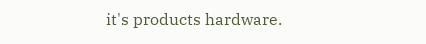it's products hardware.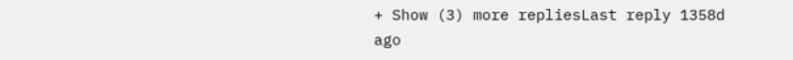+ Show (3) more repliesLast reply 1358d ago